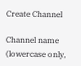Create Channel

Channel name (lowercase only,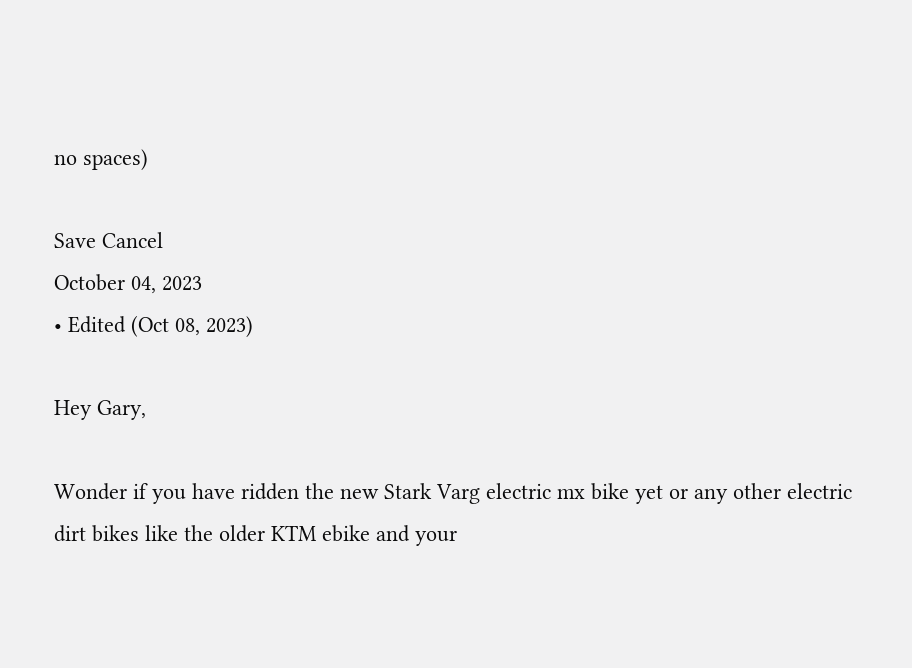no spaces)

Save Cancel
October 04, 2023
• Edited (Oct 08, 2023)

Hey Gary,

Wonder if you have ridden the new Stark Varg electric mx bike yet or any other electric dirt bikes like the older KTM ebike and your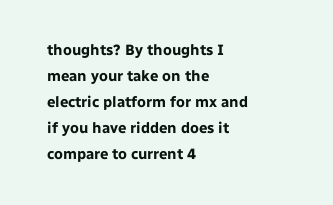thoughts? By thoughts I mean your take on the electric platform for mx and if you have ridden does it compare to current 4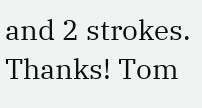and 2 strokes. Thanks! Tom